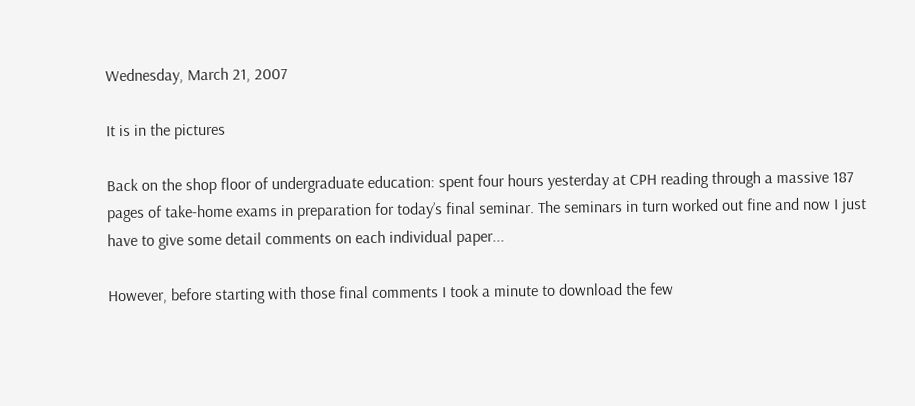Wednesday, March 21, 2007

It is in the pictures

Back on the shop floor of undergraduate education: spent four hours yesterday at CPH reading through a massive 187 pages of take-home exams in preparation for today’s final seminar. The seminars in turn worked out fine and now I just have to give some detail comments on each individual paper...

However, before starting with those final comments I took a minute to download the few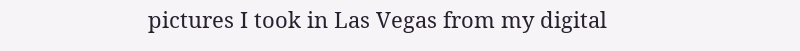pictures I took in Las Vegas from my digital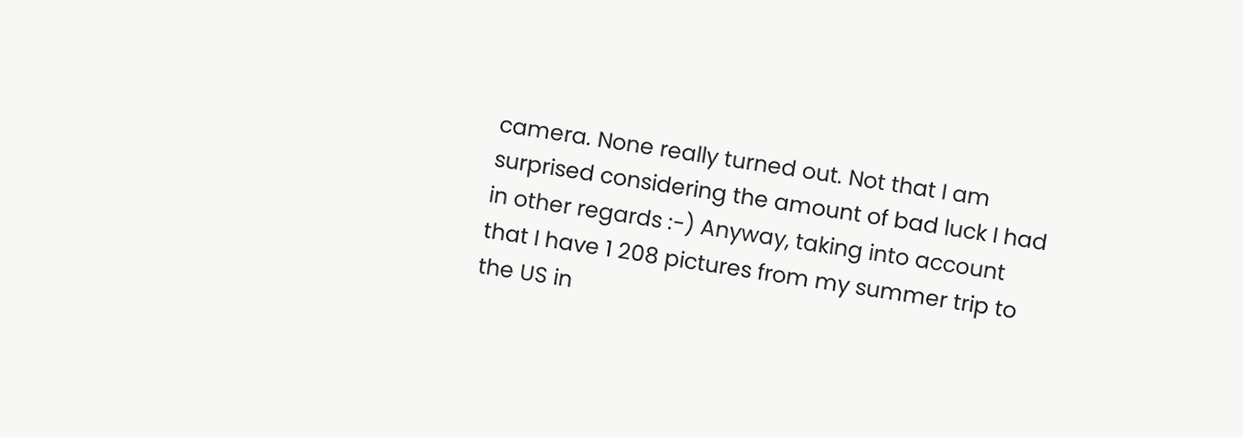camera. None really turned out. Not that I am surprised considering the amount of bad luck I had in other regards :-) Anyway, taking into account that I have 1 208 pictures from my summer trip to the US in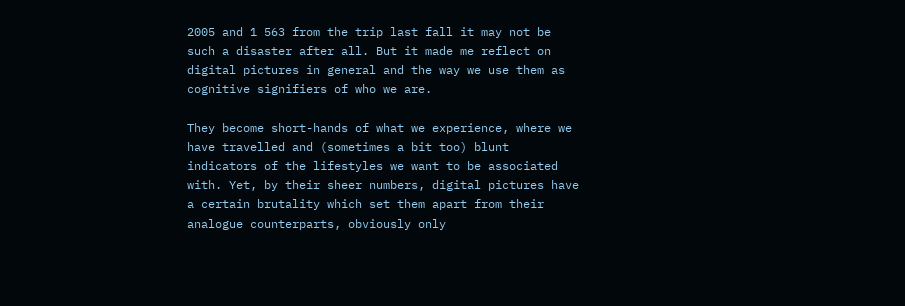2005 and 1 563 from the trip last fall it may not be such a disaster after all. But it made me reflect on digital pictures in general and the way we use them as cognitive signifiers of who we are.

They become short-hands of what we experience, where we have travelled and (sometimes a bit too) blunt indicators of the lifestyles we want to be associated with. Yet, by their sheer numbers, digital pictures have a certain brutality which set them apart from their analogue counterparts, obviously only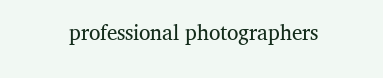professional photographers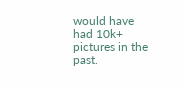would have had 10k+ pictures in the past.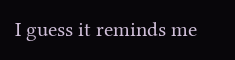I guess it reminds me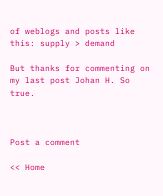of weblogs and posts like this: supply > demand

But thanks for commenting on my last post Johan H. So true.



Post a comment

<< Home